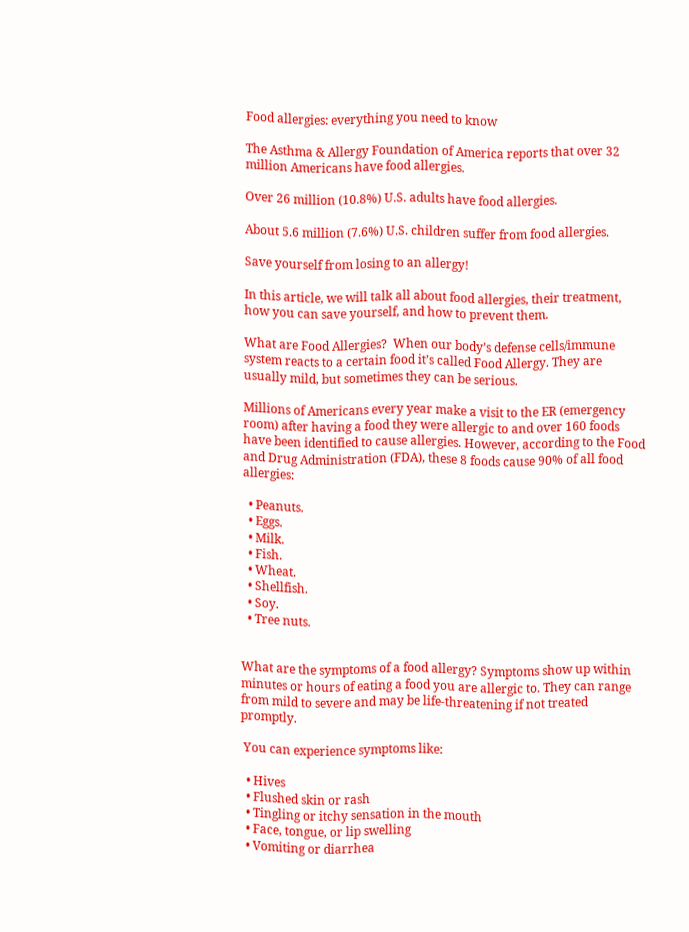Food allergies: everything you need to know

The Asthma & Allergy Foundation of America reports that over 32 million Americans have food allergies.

Over 26 million (10.8%) U.S. adults have food allergies.

About 5.6 million (7.6%) U.S. children suffer from food allergies.

Save yourself from losing to an allergy!

In this article, we will talk all about food allergies, their treatment, how you can save yourself, and how to prevent them.

What are Food Allergies?  When our body’s defense cells/immune system reacts to a certain food it’s called Food Allergy. They are usually mild, but sometimes they can be serious.

Millions of Americans every year make a visit to the ER (emergency room) after having a food they were allergic to and over 160 foods have been identified to cause allergies. However, according to the Food and Drug Administration (FDA), these 8 foods cause 90% of all food allergies:

  • Peanuts.
  • Eggs.
  • Milk.
  • Fish.
  • Wheat.
  • Shellfish.
  • Soy.
  • Tree nuts.


What are the symptoms of a food allergy? Symptoms show up within minutes or hours of eating a food you are allergic to. They can range from mild to severe and may be life-threatening if not treated promptly.

 You can experience symptoms like:

  • Hives
  • Flushed skin or rash
  • Tingling or itchy sensation in the mouth
  • Face, tongue, or lip swelling
  • Vomiting or diarrhea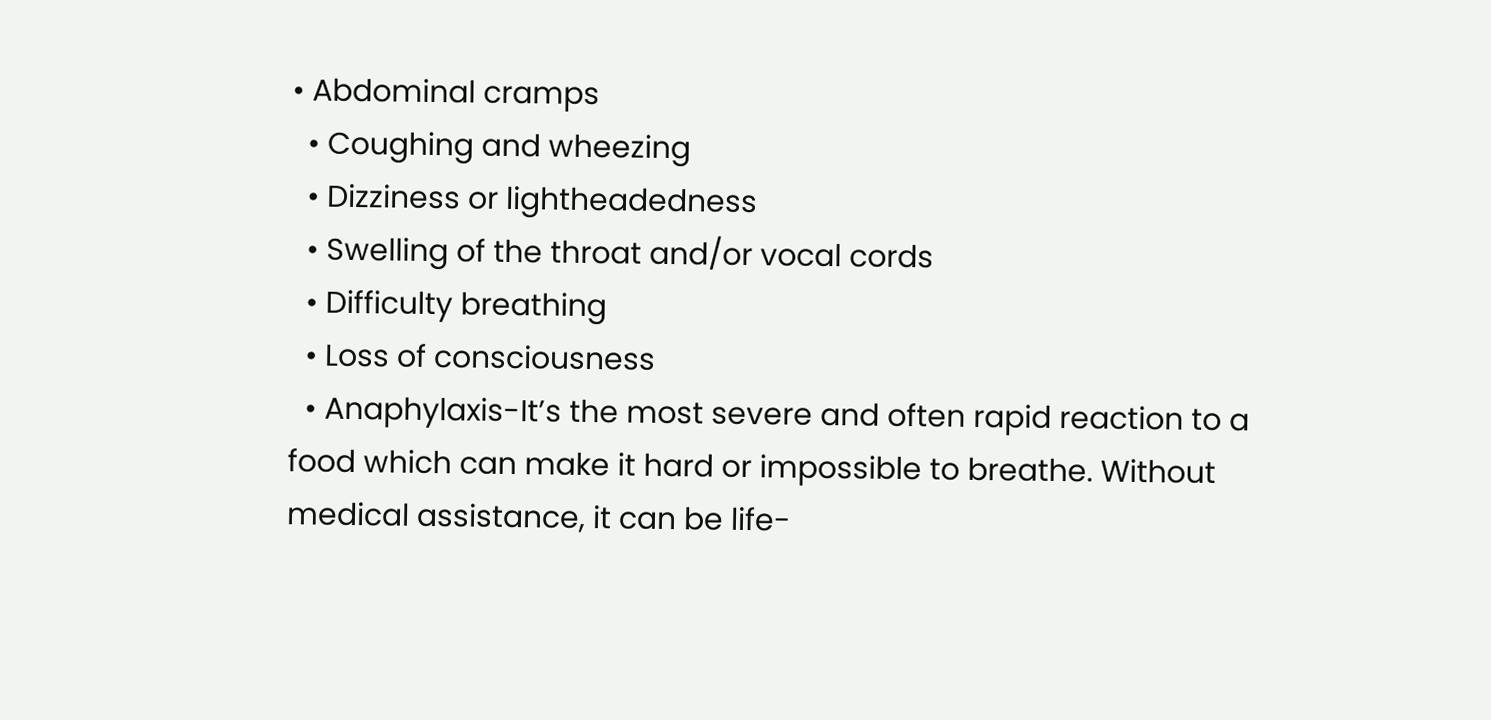• Abdominal cramps
  • Coughing and wheezing
  • Dizziness or lightheadedness
  • Swelling of the throat and/or vocal cords
  • Difficulty breathing
  • Loss of consciousness
  • Anaphylaxis-It’s the most severe and often rapid reaction to a food which can make it hard or impossible to breathe. Without medical assistance, it can be life-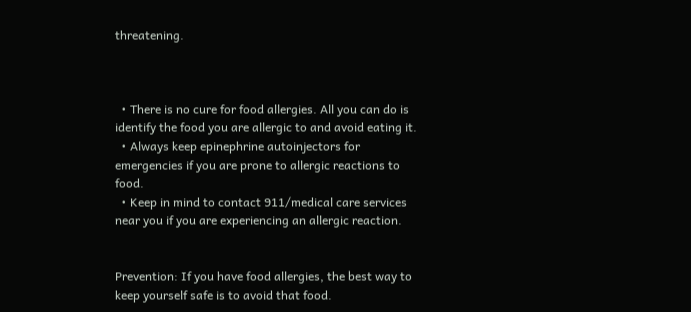threatening.



  • There is no cure for food allergies. All you can do is identify the food you are allergic to and avoid eating it.
  • Always keep epinephrine autoinjectors for emergencies if you are prone to allergic reactions to food.
  • Keep in mind to contact 911/medical care services near you if you are experiencing an allergic reaction.


Prevention: If you have food allergies, the best way to keep yourself safe is to avoid that food.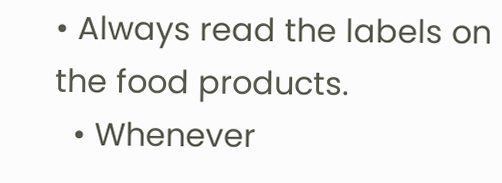• Always read the labels on the food products.
  • Whenever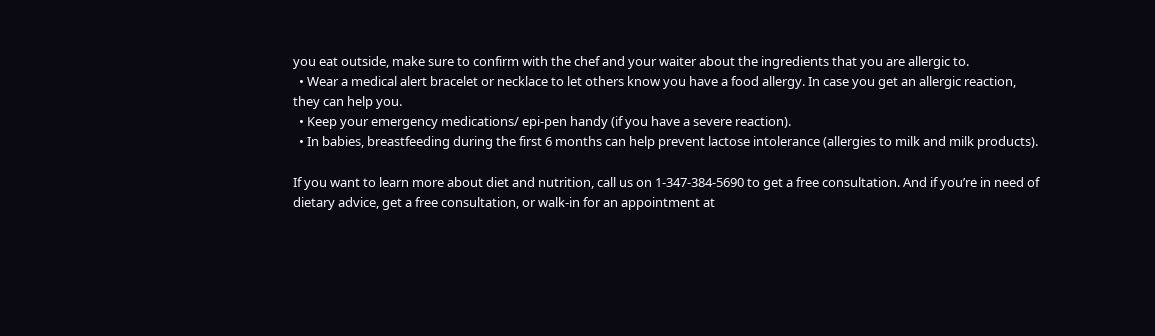you eat outside, make sure to confirm with the chef and your waiter about the ingredients that you are allergic to.
  • Wear a medical alert bracelet or necklace to let others know you have a food allergy. In case you get an allergic reaction, they can help you.
  • Keep your emergency medications/ epi-pen handy (if you have a severe reaction).
  • In babies, breastfeeding during the first 6 months can help prevent lactose intolerance (allergies to milk and milk products).

If you want to learn more about diet and nutrition, call us on 1-347-384-5690 to get a free consultation. And if you’re in need of dietary advice, get a free consultation, or walk-in for an appointment at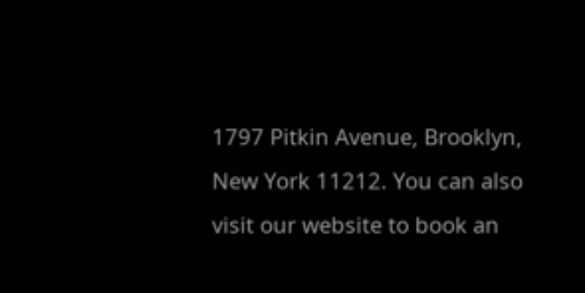1797 Pitkin Avenue, Brooklyn, New York 11212. You can also visit our website to book an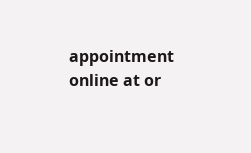appointment online at or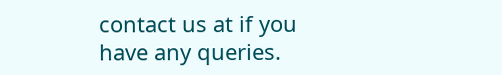contact us at if you have any queries.